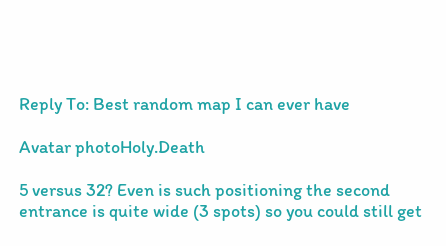Reply To: Best random map I can ever have

Avatar photoHoly.Death

5 versus 32? Even is such positioning the second entrance is quite wide (3 spots) so you could still get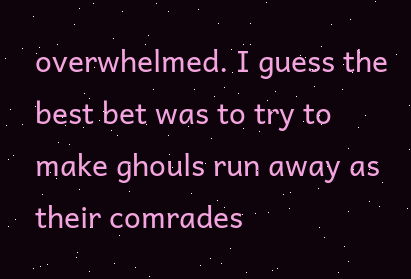overwhelmed. I guess the best bet was to try to make ghouls run away as their comrades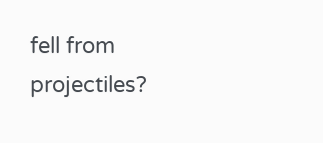fell from projectiles?